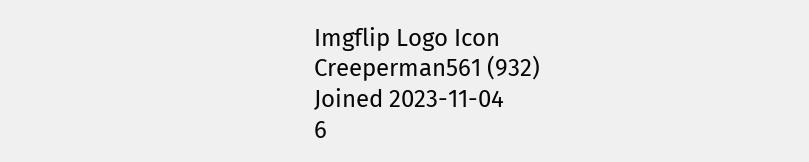Imgflip Logo Icon
Creeperman561 (932)
Joined 2023-11-04
6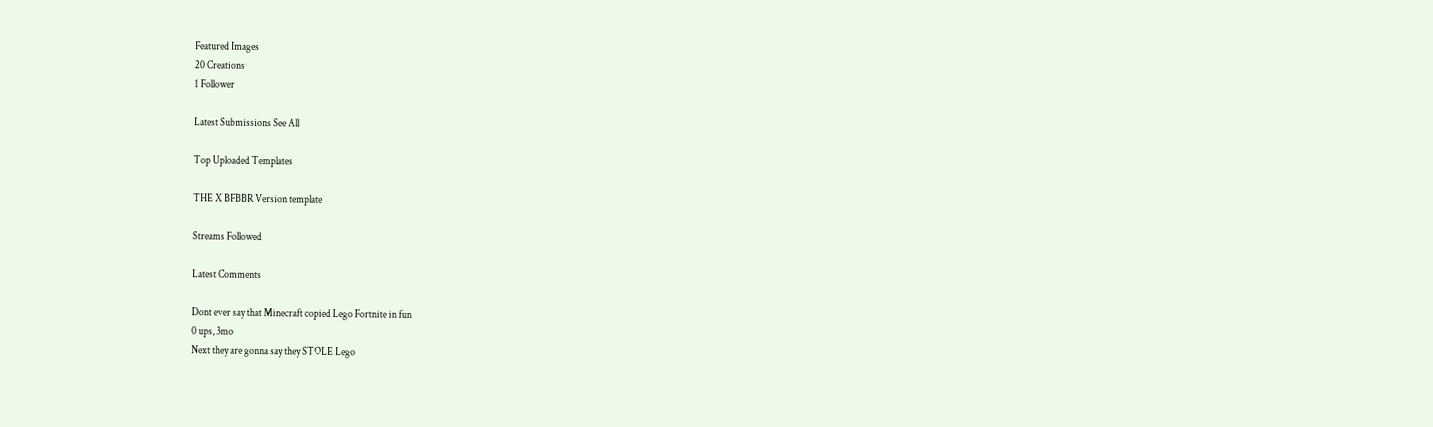Featured Images
20 Creations
1 Follower

Latest Submissions See All

Top Uploaded Templates

THE X BFBBR Version template

Streams Followed

Latest Comments

Dont ever say that Minecraft copied Lego Fortnite in fun
0 ups, 3mo
Next they are gonna say they STOLE Lego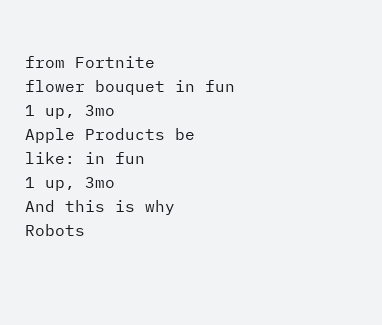from Fortnite
flower bouquet in fun
1 up, 3mo
Apple Products be like: in fun
1 up, 3mo
And this is why Robots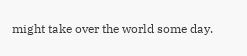might take over the world some day.